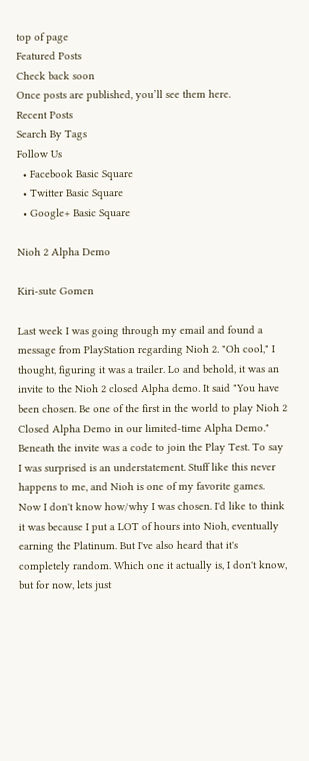top of page
Featured Posts
Check back soon
Once posts are published, you’ll see them here.
Recent Posts
Search By Tags
Follow Us
  • Facebook Basic Square
  • Twitter Basic Square
  • Google+ Basic Square

Nioh 2 Alpha Demo

Kiri-sute Gomen

Last week I was going through my email and found a message from PlayStation regarding Nioh 2. "Oh cool," I thought, figuring it was a trailer. Lo and behold, it was an invite to the Nioh 2 closed Alpha demo. It said "You have been chosen. Be one of the first in the world to play Nioh 2 Closed Alpha Demo in our limited-time Alpha Demo." Beneath the invite was a code to join the Play Test. To say I was surprised is an understatement. Stuff like this never happens to me, and Nioh is one of my favorite games. Now I don't know how/why I was chosen. I'd like to think it was because I put a LOT of hours into Nioh, eventually earning the Platinum. But I've also heard that it's completely random. Which one it actually is, I don't know, but for now, lets just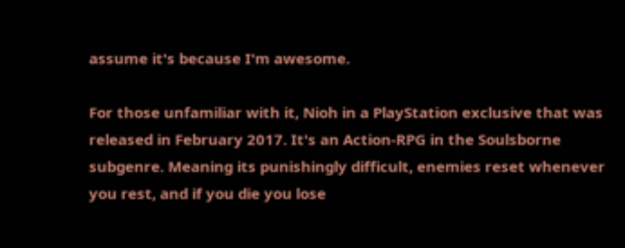assume it's because I'm awesome.

For those unfamiliar with it, Nioh in a PlayStation exclusive that was released in February 2017. It's an Action-RPG in the Soulsborne subgenre. Meaning its punishingly difficult, enemies reset whenever you rest, and if you die you lose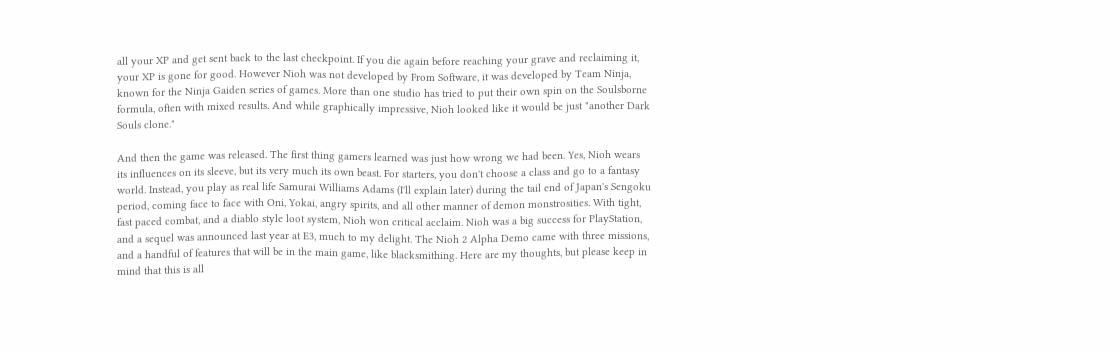all your XP and get sent back to the last checkpoint. If you die again before reaching your grave and reclaiming it, your XP is gone for good. However Nioh was not developed by From Software, it was developed by Team Ninja, known for the Ninja Gaiden series of games. More than one studio has tried to put their own spin on the Soulsborne formula, often with mixed results. And while graphically impressive, Nioh looked like it would be just "another Dark Souls clone."

And then the game was released. The first thing gamers learned was just how wrong we had been. Yes, Nioh wears its influences on its sleeve, but its very much its own beast. For starters, you don't choose a class and go to a fantasy world. Instead, you play as real life Samurai Williams Adams (I'll explain later) during the tail end of Japan's Sengoku period, coming face to face with Oni, Yokai, angry spirits, and all other manner of demon monstrosities. With tight, fast paced combat, and a diablo style loot system, Nioh won critical acclaim. Nioh was a big success for PlayStation, and a sequel was announced last year at E3, much to my delight. The Nioh 2 Alpha Demo came with three missions, and a handful of features that will be in the main game, like blacksmithing. Here are my thoughts, but please keep in mind that this is all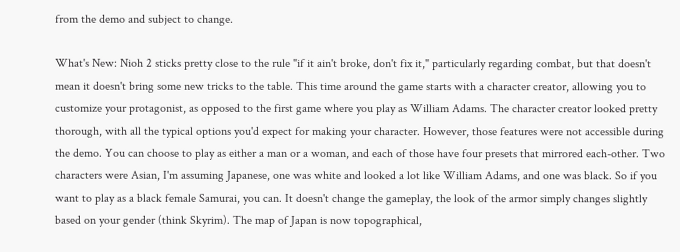from the demo and subject to change.

What's New: Nioh 2 sticks pretty close to the rule "if it ain't broke, don't fix it," particularly regarding combat, but that doesn't mean it doesn't bring some new tricks to the table. This time around the game starts with a character creator, allowing you to customize your protagonist, as opposed to the first game where you play as William Adams. The character creator looked pretty thorough, with all the typical options you'd expect for making your character. However, those features were not accessible during the demo. You can choose to play as either a man or a woman, and each of those have four presets that mirrored each-other. Two characters were Asian, I'm assuming Japanese, one was white and looked a lot like William Adams, and one was black. So if you want to play as a black female Samurai, you can. It doesn't change the gameplay, the look of the armor simply changes slightly based on your gender (think Skyrim). The map of Japan is now topographical,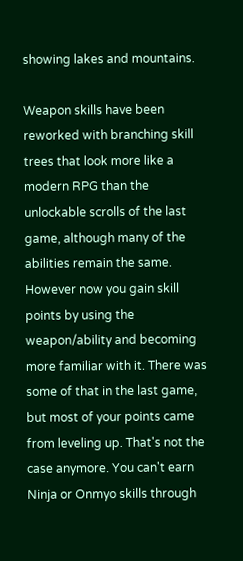showing lakes and mountains.

Weapon skills have been reworked with branching skill trees that look more like a modern RPG than the unlockable scrolls of the last game, although many of the abilities remain the same. However now you gain skill points by using the weapon/ability and becoming more familiar with it. There was some of that in the last game, but most of your points came from leveling up. That's not the case anymore. You can't earn Ninja or Onmyo skills through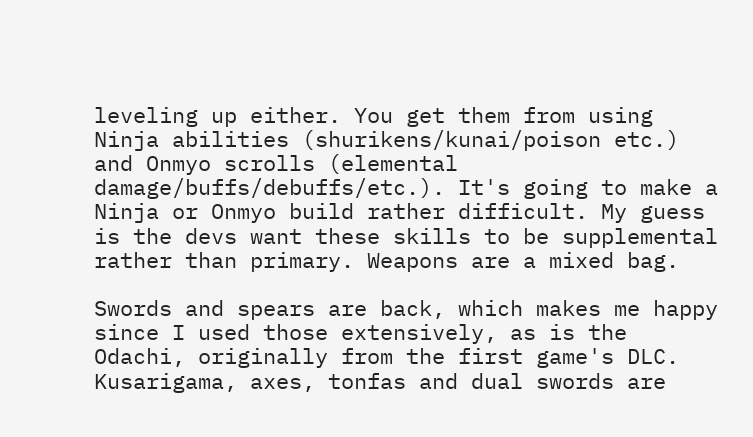leveling up either. You get them from using Ninja abilities (shurikens/kunai/poison etc.) and Onmyo scrolls (elemental damage/buffs/debuffs/etc.). It's going to make a Ninja or Onmyo build rather difficult. My guess is the devs want these skills to be supplemental rather than primary. Weapons are a mixed bag.

Swords and spears are back, which makes me happy since I used those extensively, as is the Odachi, originally from the first game's DLC. Kusarigama, axes, tonfas and dual swords are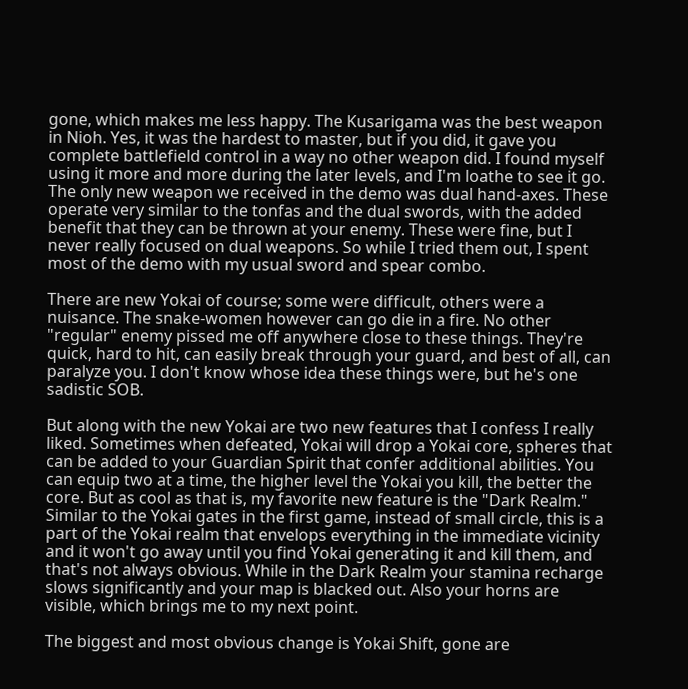gone, which makes me less happy. The Kusarigama was the best weapon in Nioh. Yes, it was the hardest to master, but if you did, it gave you complete battlefield control in a way no other weapon did. I found myself using it more and more during the later levels, and I'm loathe to see it go. The only new weapon we received in the demo was dual hand-axes. These operate very similar to the tonfas and the dual swords, with the added benefit that they can be thrown at your enemy. These were fine, but I never really focused on dual weapons. So while I tried them out, I spent most of the demo with my usual sword and spear combo.

There are new Yokai of course; some were difficult, others were a nuisance. The snake-women however can go die in a fire. No other "regular" enemy pissed me off anywhere close to these things. They're quick, hard to hit, can easily break through your guard, and best of all, can paralyze you. I don't know whose idea these things were, but he's one sadistic SOB.

But along with the new Yokai are two new features that I confess I really liked. Sometimes when defeated, Yokai will drop a Yokai core, spheres that can be added to your Guardian Spirit that confer additional abilities. You can equip two at a time, the higher level the Yokai you kill, the better the core. But as cool as that is, my favorite new feature is the "Dark Realm." Similar to the Yokai gates in the first game, instead of small circle, this is a part of the Yokai realm that envelops everything in the immediate vicinity and it won't go away until you find Yokai generating it and kill them, and that's not always obvious. While in the Dark Realm your stamina recharge slows significantly and your map is blacked out. Also your horns are visible, which brings me to my next point.

The biggest and most obvious change is Yokai Shift, gone are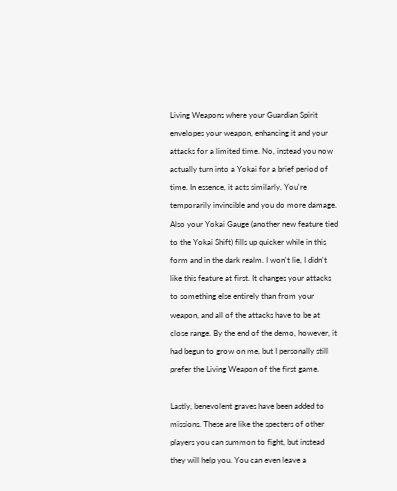Living Weapons where your Guardian Spirit envelopes your weapon, enhancing it and your attacks for a limited time. No, instead you now actually turn into a Yokai for a brief period of time. In essence, it acts similarly. You're temporarily invincible and you do more damage. Also your Yokai Gauge (another new feature tied to the Yokai Shift) fills up quicker while in this form and in the dark realm. I won't lie, I didn't like this feature at first. It changes your attacks to something else entirely than from your weapon, and all of the attacks have to be at close range. By the end of the demo, however, it had begun to grow on me, but I personally still prefer the Living Weapon of the first game.

Lastly, benevolent graves have been added to missions. These are like the specters of other players you can summon to fight, but instead they will help you. You can even leave a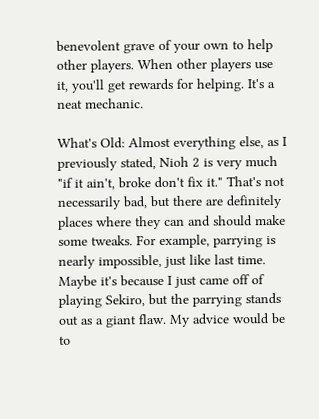benevolent grave of your own to help other players. When other players use it, you'll get rewards for helping. It's a neat mechanic.

What's Old: Almost everything else, as I previously stated, Nioh 2 is very much "if it ain't, broke don't fix it." That's not necessarily bad, but there are definitely places where they can and should make some tweaks. For example, parrying is nearly impossible, just like last time. Maybe it's because I just came off of playing Sekiro, but the parrying stands out as a giant flaw. My advice would be to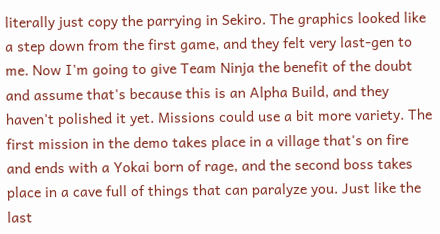literally just copy the parrying in Sekiro. The graphics looked like a step down from the first game, and they felt very last-gen to me. Now I'm going to give Team Ninja the benefit of the doubt and assume that's because this is an Alpha Build, and they haven't polished it yet. Missions could use a bit more variety. The first mission in the demo takes place in a village that's on fire and ends with a Yokai born of rage, and the second boss takes place in a cave full of things that can paralyze you. Just like the last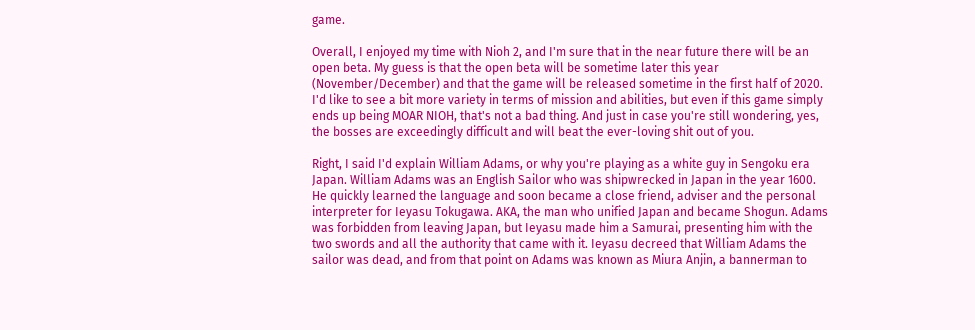game.

Overall, I enjoyed my time with Nioh 2, and I'm sure that in the near future there will be an open beta. My guess is that the open beta will be sometime later this year (November/December) and that the game will be released sometime in the first half of 2020. I'd like to see a bit more variety in terms of mission and abilities, but even if this game simply ends up being MOAR NIOH, that's not a bad thing. And just in case you're still wondering, yes, the bosses are exceedingly difficult and will beat the ever-loving shit out of you.

Right, I said I'd explain William Adams, or why you're playing as a white guy in Sengoku era Japan. William Adams was an English Sailor who was shipwrecked in Japan in the year 1600. He quickly learned the language and soon became a close friend, adviser and the personal interpreter for Ieyasu Tokugawa. AKA, the man who unified Japan and became Shogun. Adams was forbidden from leaving Japan, but Ieyasu made him a Samurai, presenting him with the two swords and all the authority that came with it. Ieyasu decreed that William Adams the sailor was dead, and from that point on Adams was known as Miura Anjin, a bannerman to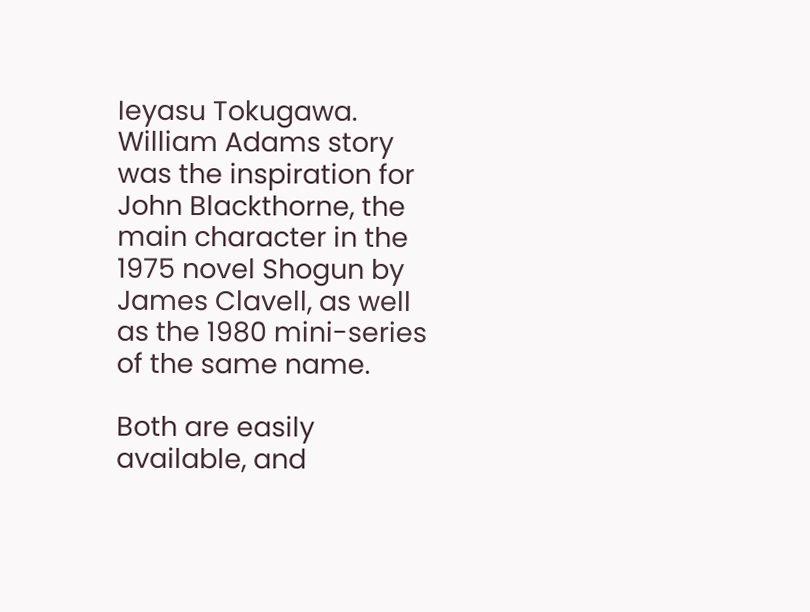Ieyasu Tokugawa. William Adams story was the inspiration for John Blackthorne, the main character in the 1975 novel Shogun by James Clavell, as well as the 1980 mini-series of the same name.

Both are easily available, and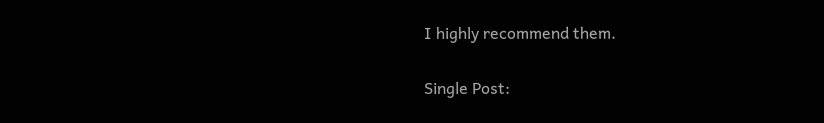I highly recommend them.

Single Post: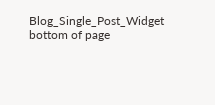Blog_Single_Post_Widget
bottom of page